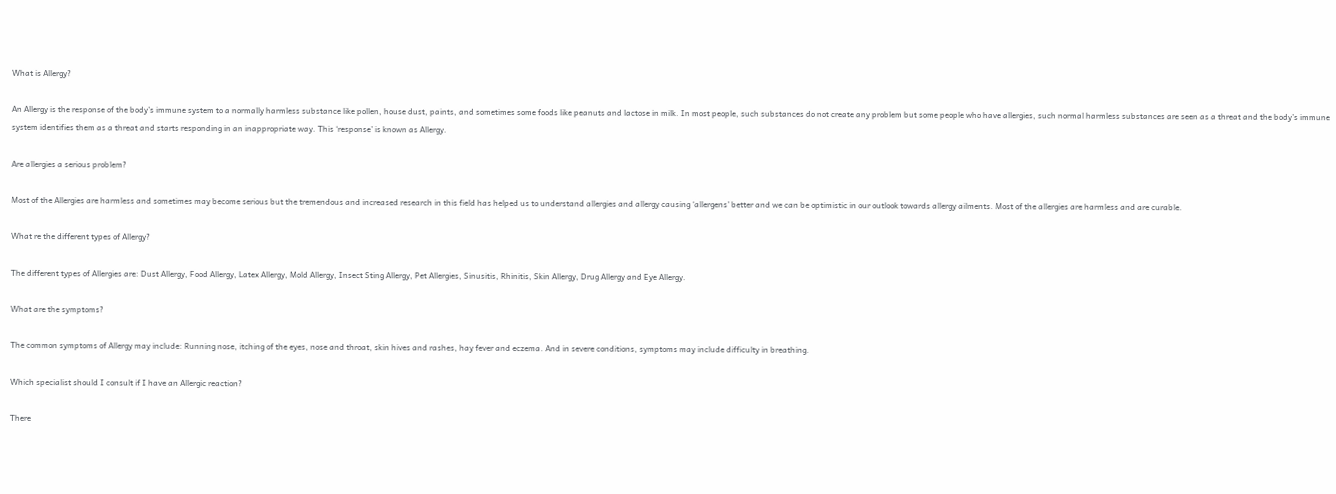What is Allergy?

An Allergy is the response of the body’s immune system to a normally harmless substance like pollen, house dust, paints, and sometimes some foods like peanuts and lactose in milk. In most people, such substances do not create any problem but some people who have allergies, such normal harmless substances are seen as a threat and the body’s immune system identifies them as a threat and starts responding in an inappropriate way. This ‘response’ is known as Allergy.

Are allergies a serious problem?

Most of the Allergies are harmless and sometimes may become serious but the tremendous and increased research in this field has helped us to understand allergies and allergy causing ‘allergens’ better and we can be optimistic in our outlook towards allergy ailments. Most of the allergies are harmless and are curable.

What re the different types of Allergy?

The different types of Allergies are: Dust Allergy, Food Allergy, Latex Allergy, Mold Allergy, Insect Sting Allergy, Pet Allergies, Sinusitis, Rhinitis, Skin Allergy, Drug Allergy and Eye Allergy.

What are the symptoms?

The common symptoms of Allergy may include: Running nose, itching of the eyes, nose and throat, skin hives and rashes, hay fever and eczema. And in severe conditions, symptoms may include difficulty in breathing.

Which specialist should I consult if I have an Allergic reaction?

There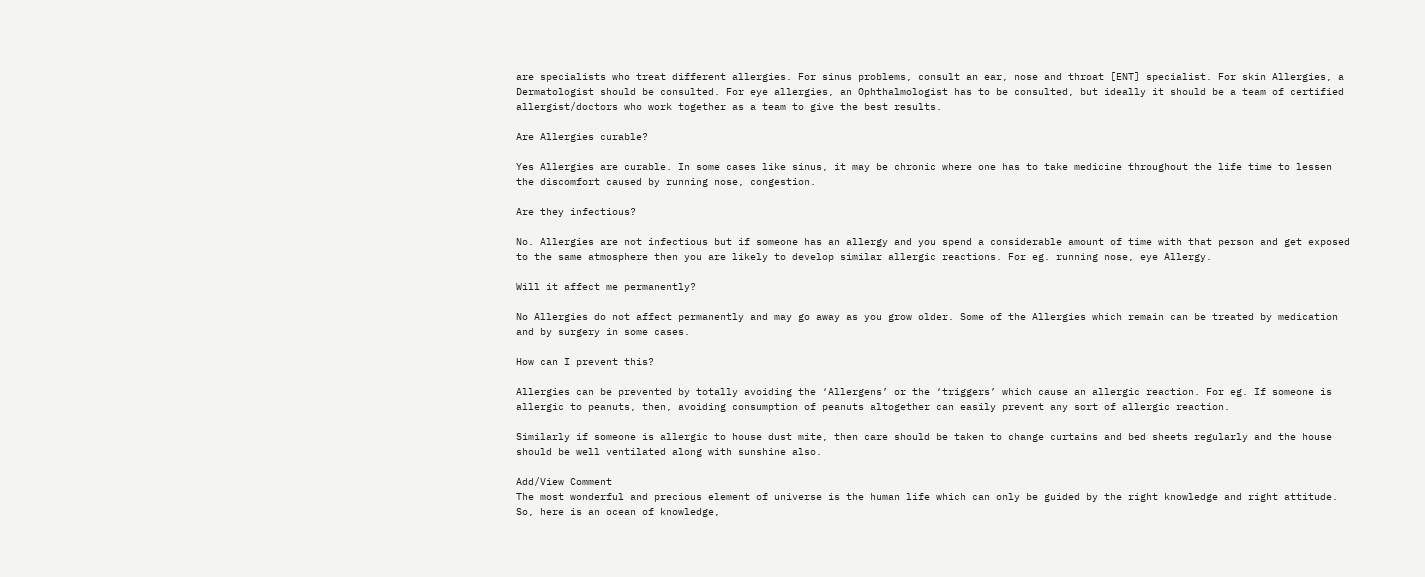are specialists who treat different allergies. For sinus problems, consult an ear, nose and throat [ENT] specialist. For skin Allergies, a Dermatologist should be consulted. For eye allergies, an Ophthalmologist has to be consulted, but ideally it should be a team of certified allergist/doctors who work together as a team to give the best results.

Are Allergies curable?

Yes Allergies are curable. In some cases like sinus, it may be chronic where one has to take medicine throughout the life time to lessen the discomfort caused by running nose, congestion.

Are they infectious?

No. Allergies are not infectious but if someone has an allergy and you spend a considerable amount of time with that person and get exposed to the same atmosphere then you are likely to develop similar allergic reactions. For eg. running nose, eye Allergy.

Will it affect me permanently?

No Allergies do not affect permanently and may go away as you grow older. Some of the Allergies which remain can be treated by medication and by surgery in some cases.

How can I prevent this?

Allergies can be prevented by totally avoiding the ‘Allergens’ or the ‘triggers’ which cause an allergic reaction. For eg. If someone is allergic to peanuts, then, avoiding consumption of peanuts altogether can easily prevent any sort of allergic reaction.

Similarly if someone is allergic to house dust mite, then care should be taken to change curtains and bed sheets regularly and the house should be well ventilated along with sunshine also.

Add/View Comment
The most wonderful and precious element of universe is the human life which can only be guided by the right knowledge and right attitude. So, here is an ocean of knowledge,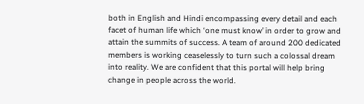both in English and Hindi encompassing every detail and each facet of human life which ‘one must know’ in order to grow and attain the summits of success. A team of around 200 dedicated members is working ceaselessly to turn such a colossal dream into reality. We are confident that this portal will help bring change in people across the world.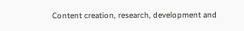Content creation, research, development and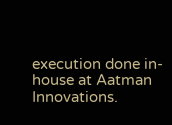execution done in-house at Aatman Innovations.